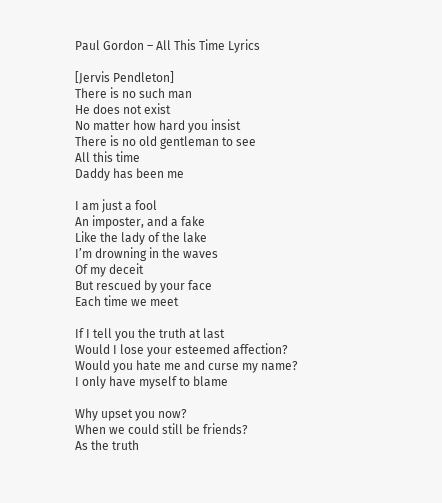Paul Gordon – All This Time Lyrics

[Jervis Pendleton]
There is no such man
He does not exist
No matter how hard you insist
There is no old gentleman to see
All this time
Daddy has been me

I am just a fool
An imposter, and a fake
Like the lady of the lake
I’m drowning in the waves
Of my deceit
But rescued by your face
Each time we meet

If I tell you the truth at last
Would I lose your esteemed affection?
Would you hate me and curse my name?
I only have myself to blame

Why upset you now?
When we could still be friends?
As the truth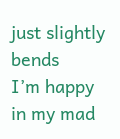just slightly bends
I’m happy in my mad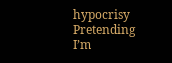hypocrisy
Pretending I’m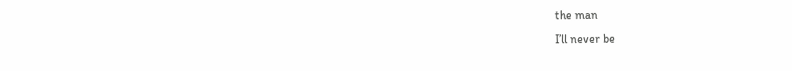the man
I’ll never be